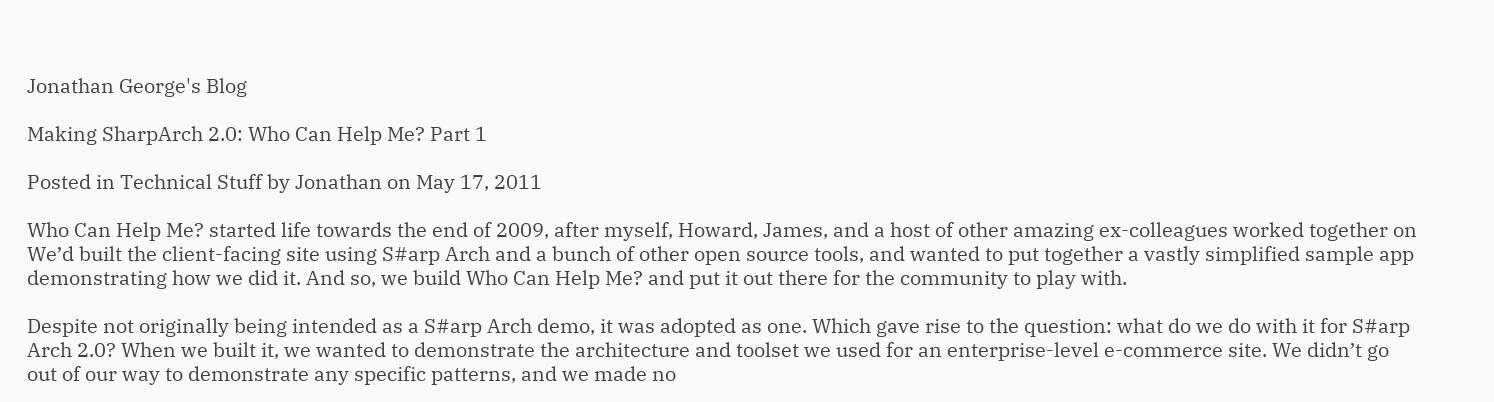Jonathan George's Blog

Making SharpArch 2.0: Who Can Help Me? Part 1

Posted in Technical Stuff by Jonathan on May 17, 2011

Who Can Help Me? started life towards the end of 2009, after myself, Howard, James, and a host of other amazing ex-colleagues worked together on We’d built the client-facing site using S#arp Arch and a bunch of other open source tools, and wanted to put together a vastly simplified sample app demonstrating how we did it. And so, we build Who Can Help Me? and put it out there for the community to play with.

Despite not originally being intended as a S#arp Arch demo, it was adopted as one. Which gave rise to the question: what do we do with it for S#arp Arch 2.0? When we built it, we wanted to demonstrate the architecture and toolset we used for an enterprise-level e-commerce site. We didn’t go out of our way to demonstrate any specific patterns, and we made no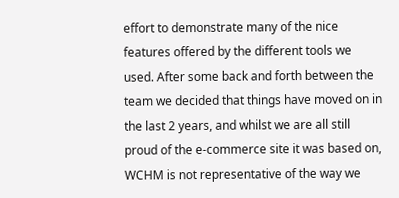effort to demonstrate many of the nice features offered by the different tools we used. After some back and forth between the team we decided that things have moved on in the last 2 years, and whilst we are all still proud of the e-commerce site it was based on, WCHM is not representative of the way we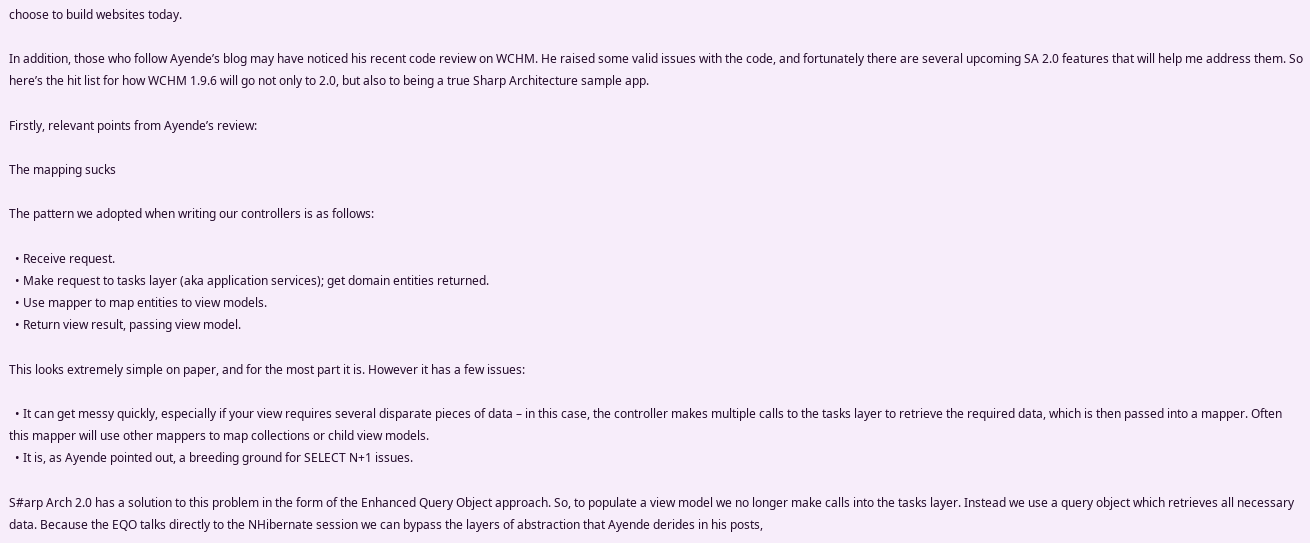choose to build websites today.

In addition, those who follow Ayende’s blog may have noticed his recent code review on WCHM. He raised some valid issues with the code, and fortunately there are several upcoming SA 2.0 features that will help me address them. So here’s the hit list for how WCHM 1.9.6 will go not only to 2.0, but also to being a true Sharp Architecture sample app.

Firstly, relevant points from Ayende’s review:

The mapping sucks

The pattern we adopted when writing our controllers is as follows:

  • Receive request.
  • Make request to tasks layer (aka application services); get domain entities returned.
  • Use mapper to map entities to view models.
  • Return view result, passing view model.

This looks extremely simple on paper, and for the most part it is. However it has a few issues:

  • It can get messy quickly, especially if your view requires several disparate pieces of data – in this case, the controller makes multiple calls to the tasks layer to retrieve the required data, which is then passed into a mapper. Often this mapper will use other mappers to map collections or child view models.
  • It is, as Ayende pointed out, a breeding ground for SELECT N+1 issues.

S#arp Arch 2.0 has a solution to this problem in the form of the Enhanced Query Object approach. So, to populate a view model we no longer make calls into the tasks layer. Instead we use a query object which retrieves all necessary data. Because the EQO talks directly to the NHibernate session we can bypass the layers of abstraction that Ayende derides in his posts,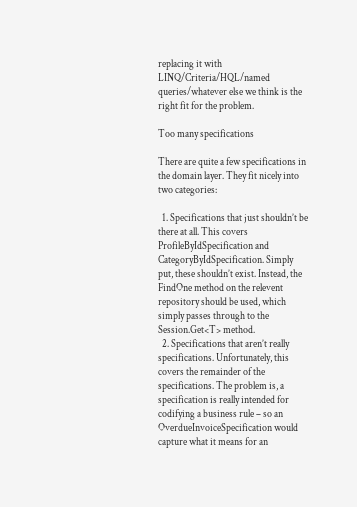replacing it with LINQ/Criteria/HQL/named queries/whatever else we think is the right fit for the problem.

Too many specifications

There are quite a few specifications in the domain layer. They fit nicely into two categories:

  1. Specifications that just shouldn’t be there at all. This covers ProfileByIdSpecification and CategoryByIdSpecification. Simply put, these shouldn’t exist. Instead, the FindOne method on the relevent repository should be used, which simply passes through to the Session.Get<T> method.
  2. Specifications that aren’t really specifications. Unfortunately, this covers the remainder of the specifications. The problem is, a specification is really intended for codifying a business rule – so an OverdueInvoiceSpecification would capture what it means for an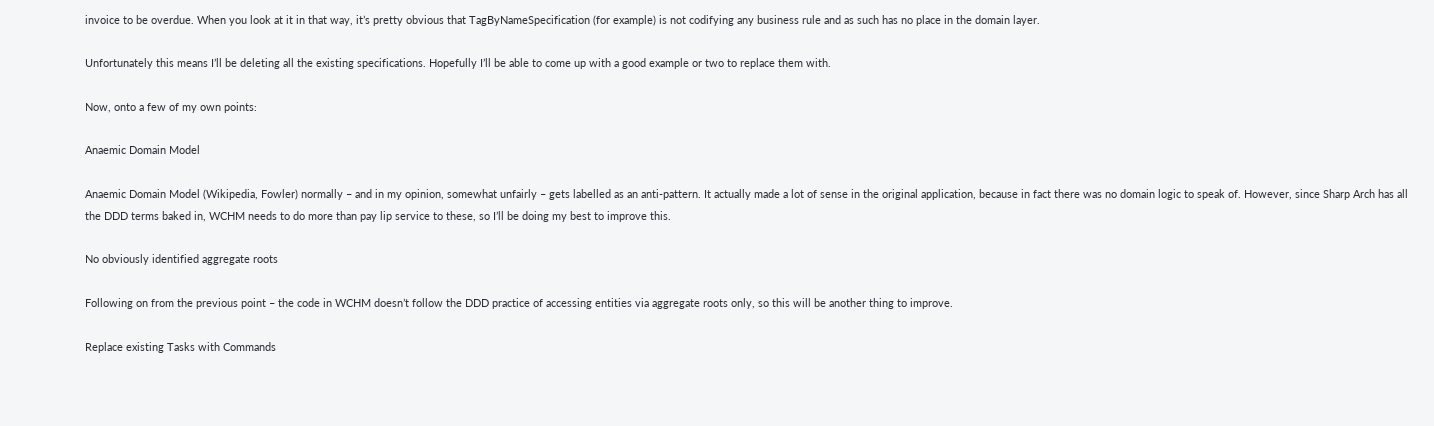invoice to be overdue. When you look at it in that way, it’s pretty obvious that TagByNameSpecification (for example) is not codifying any business rule and as such has no place in the domain layer.

Unfortunately this means I’ll be deleting all the existing specifications. Hopefully I’ll be able to come up with a good example or two to replace them with.

Now, onto a few of my own points:

Anaemic Domain Model

Anaemic Domain Model (Wikipedia, Fowler) normally – and in my opinion, somewhat unfairly – gets labelled as an anti-pattern. It actually made a lot of sense in the original application, because in fact there was no domain logic to speak of. However, since Sharp Arch has all the DDD terms baked in, WCHM needs to do more than pay lip service to these, so I’ll be doing my best to improve this.

No obviously identified aggregate roots

Following on from the previous point – the code in WCHM doesn’t follow the DDD practice of accessing entities via aggregate roots only, so this will be another thing to improve.

Replace existing Tasks with Commands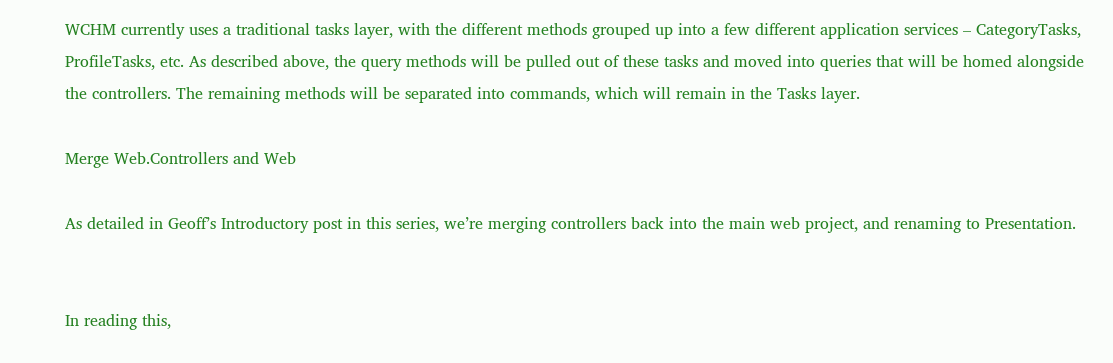WCHM currently uses a traditional tasks layer, with the different methods grouped up into a few different application services – CategoryTasks, ProfileTasks, etc. As described above, the query methods will be pulled out of these tasks and moved into queries that will be homed alongside the controllers. The remaining methods will be separated into commands, which will remain in the Tasks layer.

Merge Web.Controllers and Web

As detailed in Geoff’s Introductory post in this series, we’re merging controllers back into the main web project, and renaming to Presentation.


In reading this,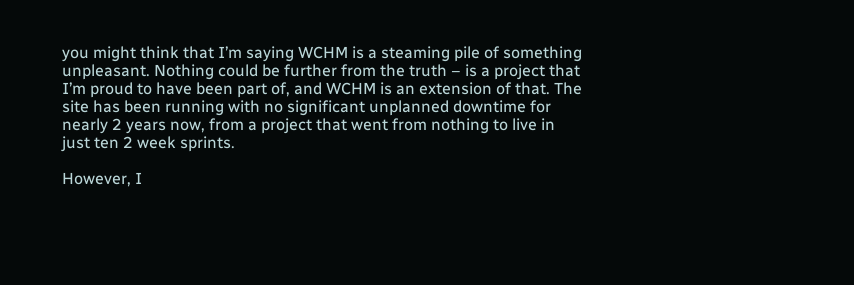you might think that I’m saying WCHM is a steaming pile of something unpleasant. Nothing could be further from the truth – is a project that I’m proud to have been part of, and WCHM is an extension of that. The site has been running with no significant unplanned downtime for nearly 2 years now, from a project that went from nothing to live in just ten 2 week sprints.

However, I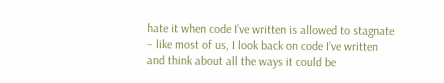hate it when code I’ve written is allowed to stagnate – like most of us, I look back on code I’ve written and think about all the ways it could be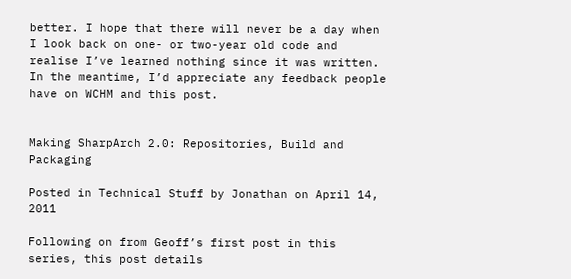better. I hope that there will never be a day when I look back on one- or two-year old code and realise I’ve learned nothing since it was written. In the meantime, I’d appreciate any feedback people have on WCHM and this post.


Making SharpArch 2.0: Repositories, Build and Packaging

Posted in Technical Stuff by Jonathan on April 14, 2011

Following on from Geoff’s first post in this series, this post details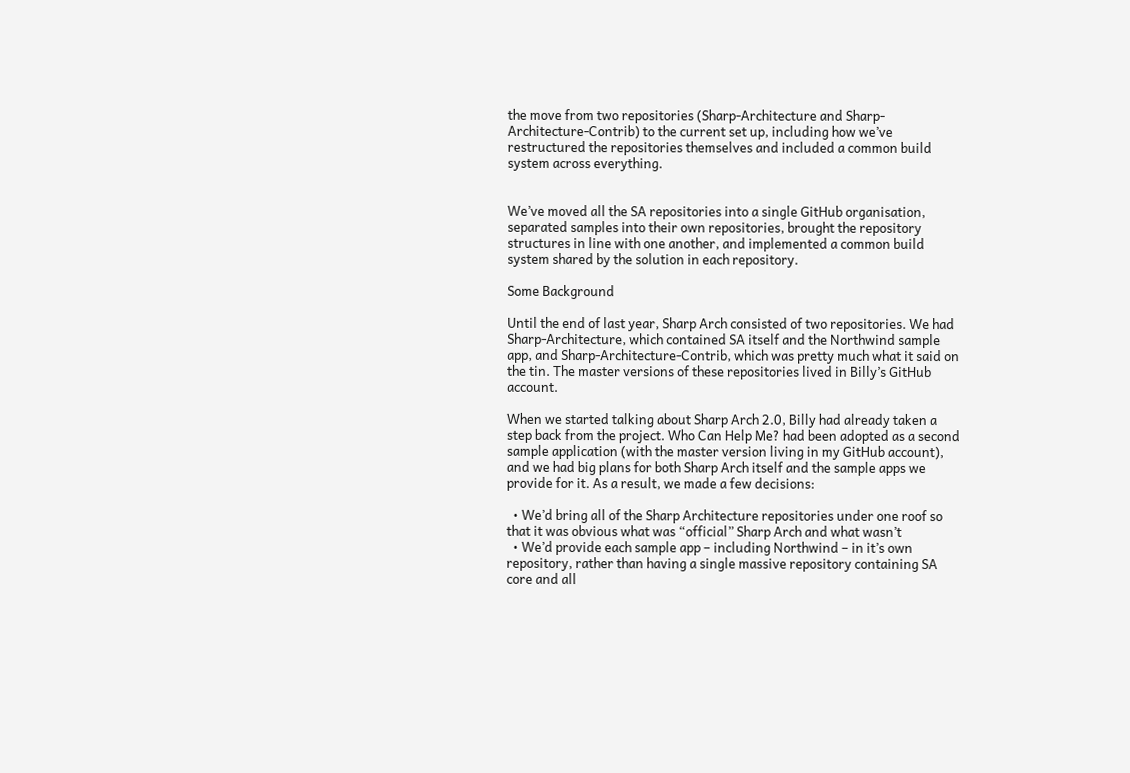the move from two repositories (Sharp-Architecture and Sharp-Architecture-Contrib) to the current set up, including how we’ve restructured the repositories themselves and included a common build system across everything.


We’ve moved all the SA repositories into a single GitHub organisation, separated samples into their own repositories, brought the repository structures in line with one another, and implemented a common build system shared by the solution in each repository.

Some Background

Until the end of last year, Sharp Arch consisted of two repositories. We had Sharp-Architecture, which contained SA itself and the Northwind sample app, and Sharp-Architecture-Contrib, which was pretty much what it said on the tin. The master versions of these repositories lived in Billy’s GitHub account.

When we started talking about Sharp Arch 2.0, Billy had already taken a step back from the project. Who Can Help Me? had been adopted as a second sample application (with the master version living in my GitHub account), and we had big plans for both Sharp Arch itself and the sample apps we provide for it. As a result, we made a few decisions:

  • We’d bring all of the Sharp Architecture repositories under one roof so that it was obvious what was “official” Sharp Arch and what wasn’t
  • We’d provide each sample app – including Northwind – in it’s own repository, rather than having a single massive repository containing SA core and all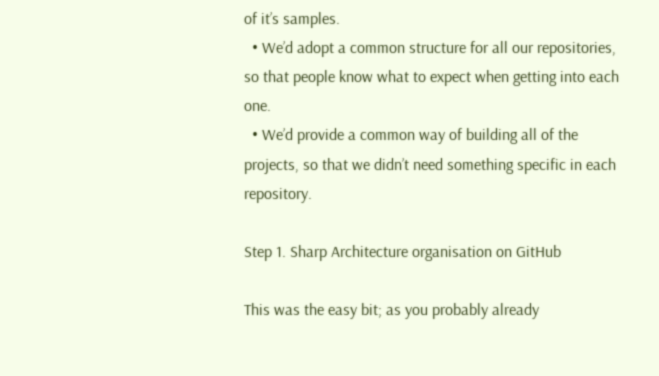of it’s samples.
  • We’d adopt a common structure for all our repositories, so that people know what to expect when getting into each one.
  • We’d provide a common way of building all of the projects, so that we didn’t need something specific in each repository.

Step 1. Sharp Architecture organisation on GitHub

This was the easy bit; as you probably already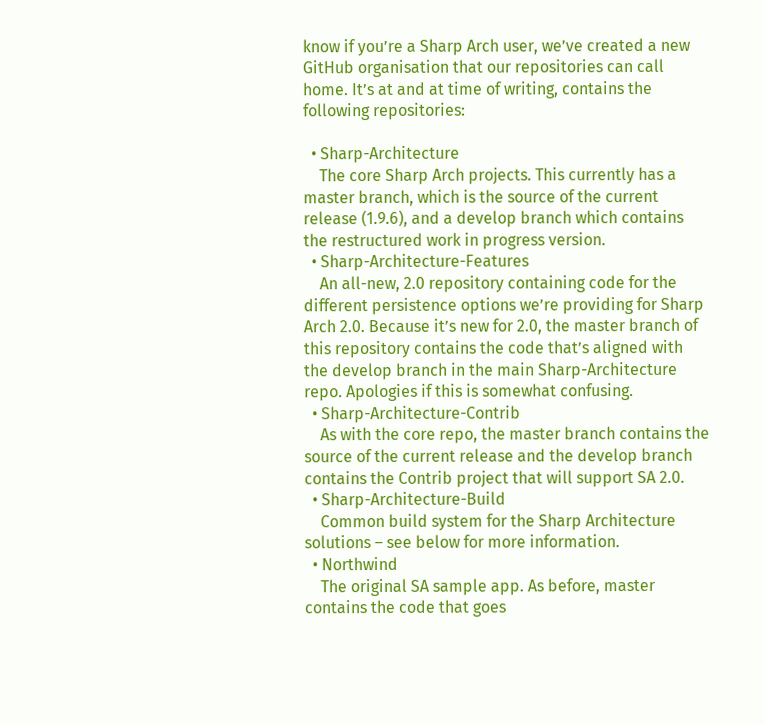know if you’re a Sharp Arch user, we’ve created a new GitHub organisation that our repositories can call home. It’s at and at time of writing, contains the following repositories:

  • Sharp-Architecture
    The core Sharp Arch projects. This currently has a master branch, which is the source of the current release (1.9.6), and a develop branch which contains the restructured work in progress version.
  • Sharp-Architecture-Features
    An all-new, 2.0 repository containing code for the different persistence options we’re providing for Sharp Arch 2.0. Because it’s new for 2.0, the master branch of this repository contains the code that’s aligned with the develop branch in the main Sharp-Architecture repo. Apologies if this is somewhat confusing.
  • Sharp-Architecture-Contrib
    As with the core repo, the master branch contains the source of the current release and the develop branch contains the Contrib project that will support SA 2.0.
  • Sharp-Architecture-Build
    Common build system for the Sharp Architecture solutions – see below for more information.
  • Northwind
    The original SA sample app. As before, master contains the code that goes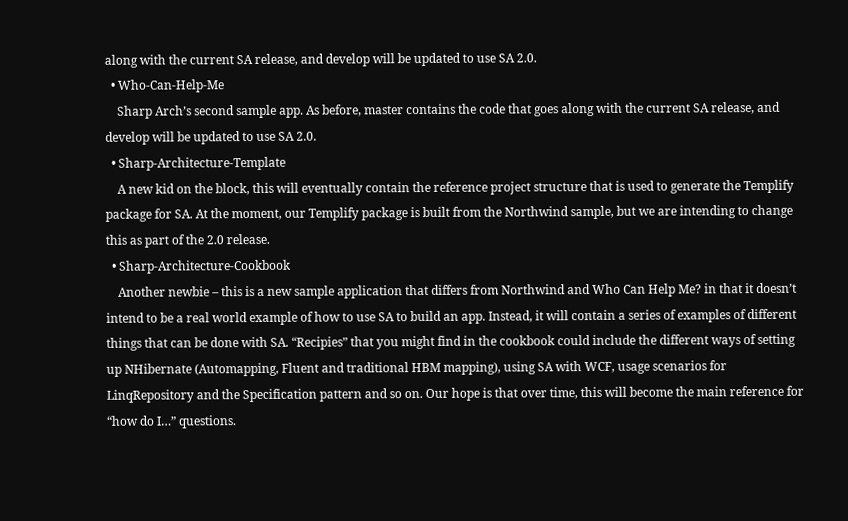along with the current SA release, and develop will be updated to use SA 2.0.
  • Who-Can-Help-Me
    Sharp Arch’s second sample app. As before, master contains the code that goes along with the current SA release, and develop will be updated to use SA 2.0.
  • Sharp-Architecture-Template
    A new kid on the block, this will eventually contain the reference project structure that is used to generate the Templify package for SA. At the moment, our Templify package is built from the Northwind sample, but we are intending to change this as part of the 2.0 release.
  • Sharp-Architecture-Cookbook
    Another newbie – this is a new sample application that differs from Northwind and Who Can Help Me? in that it doesn’t intend to be a real world example of how to use SA to build an app. Instead, it will contain a series of examples of different things that can be done with SA. “Recipies” that you might find in the cookbook could include the different ways of setting up NHibernate (Automapping, Fluent and traditional HBM mapping), using SA with WCF, usage scenarios for LinqRepository and the Specification pattern and so on. Our hope is that over time, this will become the main reference for “how do I…” questions.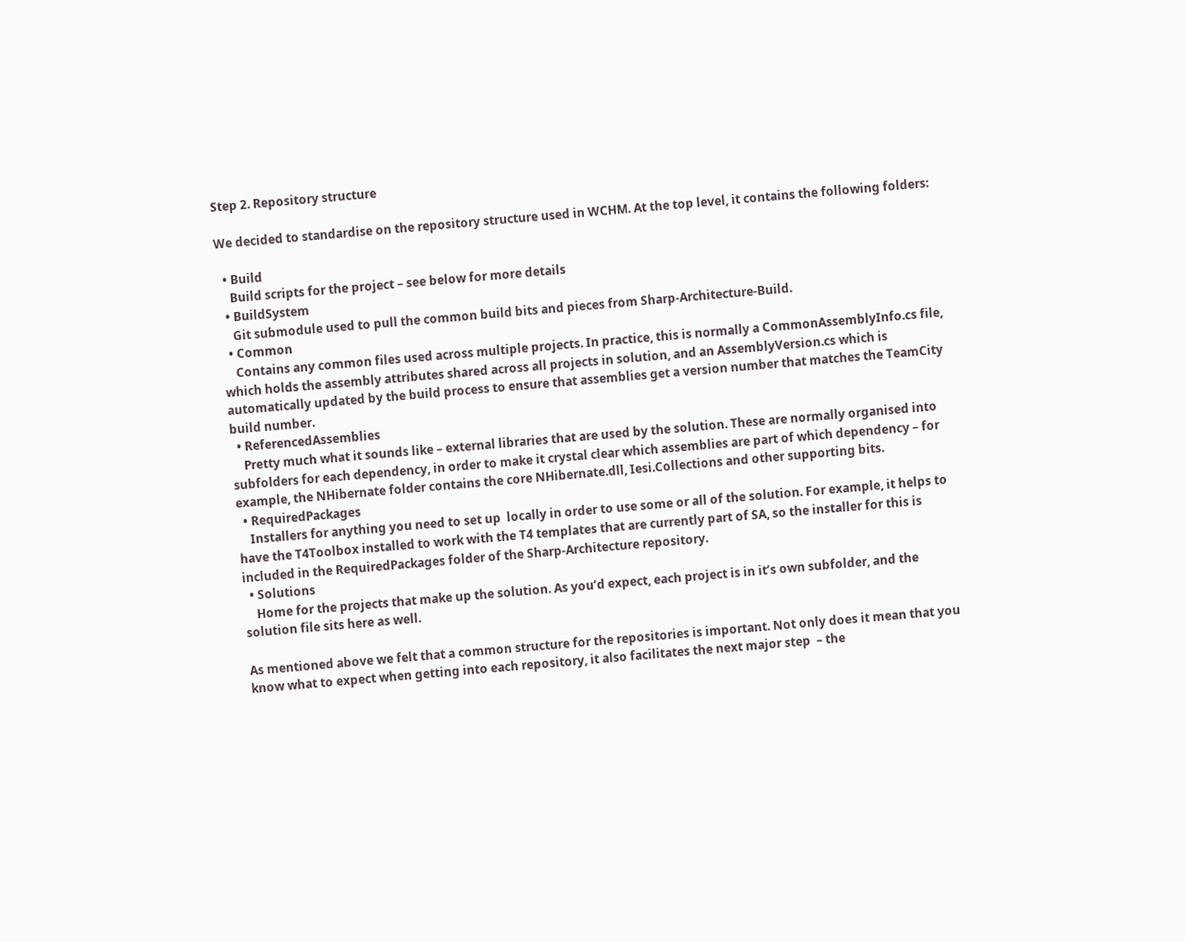Step 2. Repository structure

We decided to standardise on the repository structure used in WCHM. At the top level, it contains the following folders:

  • Build
    Build scripts for the project – see below for more details
  • BuildSystem
    Git submodule used to pull the common build bits and pieces from Sharp-Architecture-Build.
  • Common
    Contains any common files used across multiple projects. In practice, this is normally a CommonAssemblyInfo.cs file, which holds the assembly attributes shared across all projects in solution, and an AssemblyVersion.cs which is automatically updated by the build process to ensure that assemblies get a version number that matches the TeamCity build number.
  • ReferencedAssemblies
    Pretty much what it sounds like – external libraries that are used by the solution. These are normally organised into subfolders for each dependency, in order to make it crystal clear which assemblies are part of which dependency – for example, the NHibernate folder contains the core NHibernate.dll, Iesi.Collections and other supporting bits.
  • RequiredPackages
    Installers for anything you need to set up  locally in order to use some or all of the solution. For example, it helps to have the T4Toolbox installed to work with the T4 templates that are currently part of SA, so the installer for this is included in the RequiredPackages folder of the Sharp-Architecture repository.
  • Solutions
    Home for the projects that make up the solution. As you’d expect, each project is in it’s own subfolder, and the solution file sits here as well.

As mentioned above we felt that a common structure for the repositories is important. Not only does it mean that you know what to expect when getting into each repository, it also facilitates the next major step  – the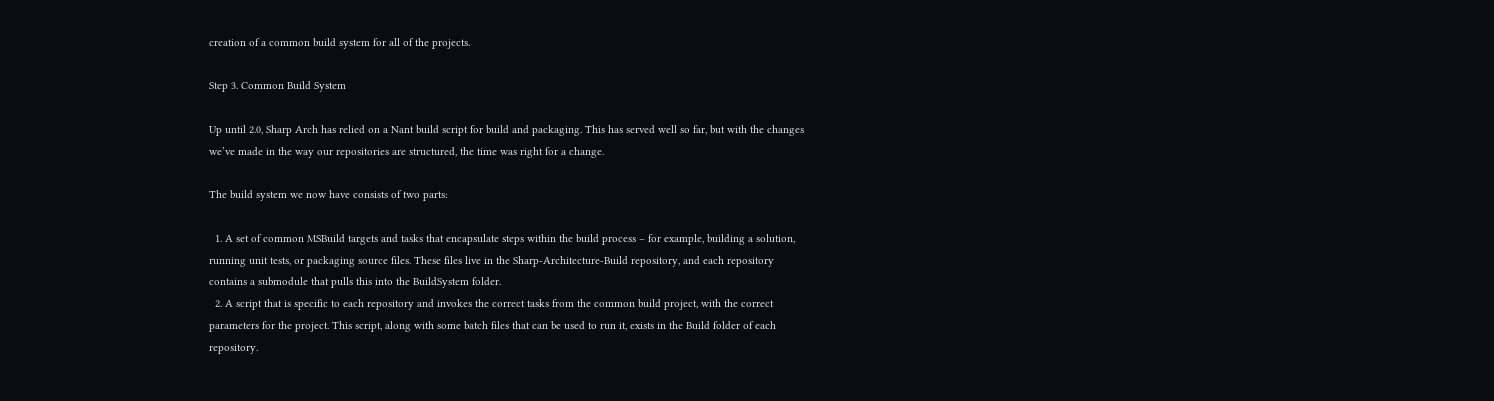creation of a common build system for all of the projects.

Step 3. Common Build System

Up until 2.0, Sharp Arch has relied on a Nant build script for build and packaging. This has served well so far, but with the changes we’ve made in the way our repositories are structured, the time was right for a change.

The build system we now have consists of two parts:

  1. A set of common MSBuild targets and tasks that encapsulate steps within the build process – for example, building a solution, running unit tests, or packaging source files. These files live in the Sharp-Architecture-Build repository, and each repository contains a submodule that pulls this into the BuildSystem folder.
  2. A script that is specific to each repository and invokes the correct tasks from the common build project, with the correct parameters for the project. This script, along with some batch files that can be used to run it, exists in the Build folder of each repository.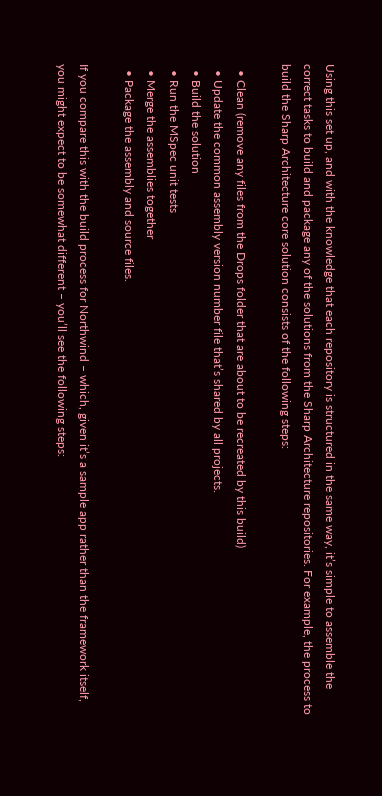Using this set up, and with the knowledge that each repository is structured in the same way, it’s simple to assemble the correct tasks to build and package any of the solutions from the Sharp Architecture repositories. For example, the process to build the Sharp Architecture core solution consists of the following steps:

  • Clean (remove any files from the Drops folder that are about to be recreated by this build)
  • Update the common assembly version number file that’s shared by all projects.
  • Build the solution
  • Run the MSpec unit tests
  • Merge the assemblies together
  • Package the assembly and source files.

If you compare this with the build process for Northwind – which, given it’s a sample app rather than the framework itself, you might expect to be somewhat different – you’ll see the following steps: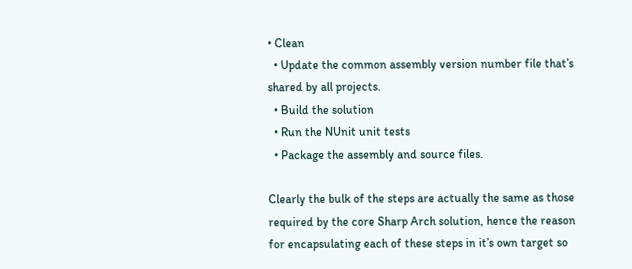• Clean
  • Update the common assembly version number file that’s shared by all projects.
  • Build the solution
  • Run the NUnit unit tests
  • Package the assembly and source files.

Clearly the bulk of the steps are actually the same as those required by the core Sharp Arch solution, hence the reason for encapsulating each of these steps in it’s own target so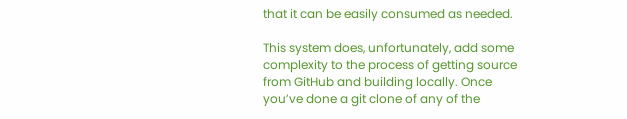that it can be easily consumed as needed.

This system does, unfortunately, add some complexity to the process of getting source from GitHub and building locally. Once you’ve done a git clone of any of the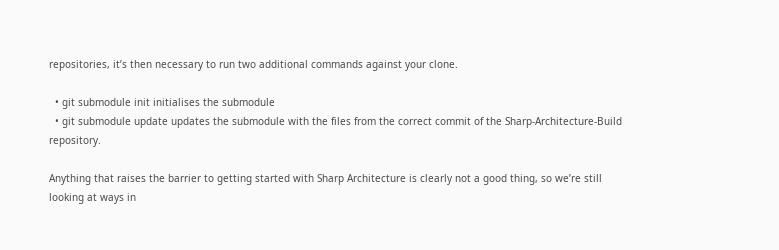repositories, it’s then necessary to run two additional commands against your clone.

  • git submodule init initialises the submodule
  • git submodule update updates the submodule with the files from the correct commit of the Sharp-Architecture-Build repository.

Anything that raises the barrier to getting started with Sharp Architecture is clearly not a good thing, so we’re still looking at ways in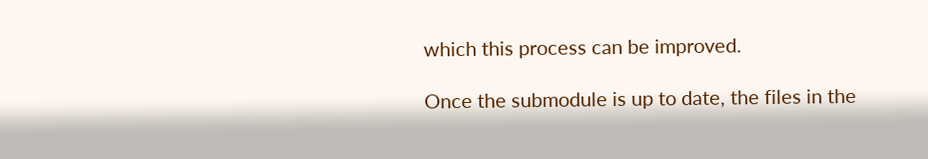which this process can be improved.

Once the submodule is up to date, the files in the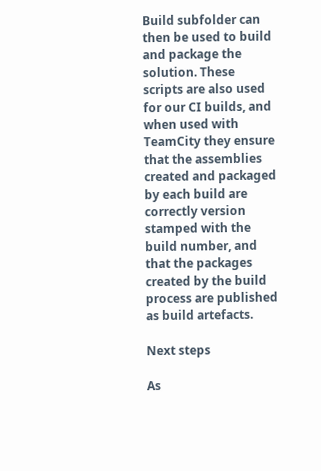Build subfolder can then be used to build and package the solution. These scripts are also used for our CI builds, and when used with TeamCity they ensure that the assemblies created and packaged by each build are correctly version stamped with the build number, and that the packages created by the build process are published as build artefacts.

Next steps

As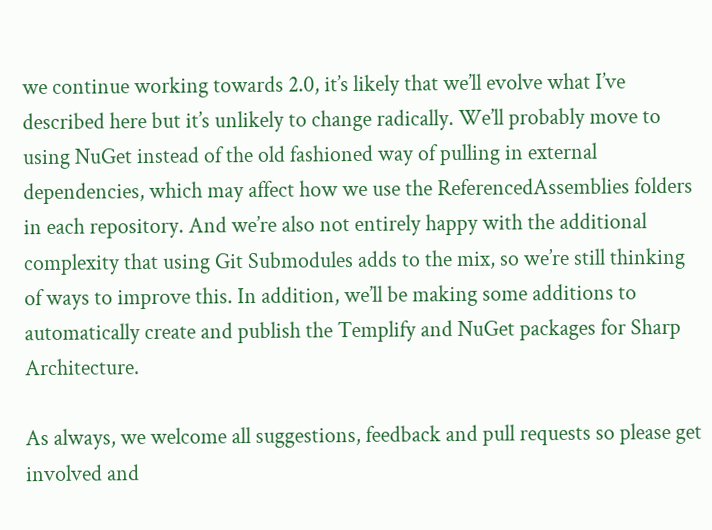we continue working towards 2.0, it’s likely that we’ll evolve what I’ve described here but it’s unlikely to change radically. We’ll probably move to using NuGet instead of the old fashioned way of pulling in external dependencies, which may affect how we use the ReferencedAssemblies folders in each repository. And we’re also not entirely happy with the additional complexity that using Git Submodules adds to the mix, so we’re still thinking of ways to improve this. In addition, we’ll be making some additions to automatically create and publish the Templify and NuGet packages for Sharp Architecture.

As always, we welcome all suggestions, feedback and pull requests so please get involved and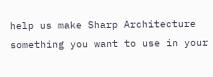help us make Sharp Architecture something you want to use in your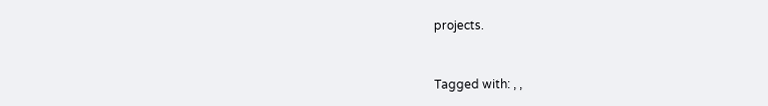projects.


Tagged with: , ,